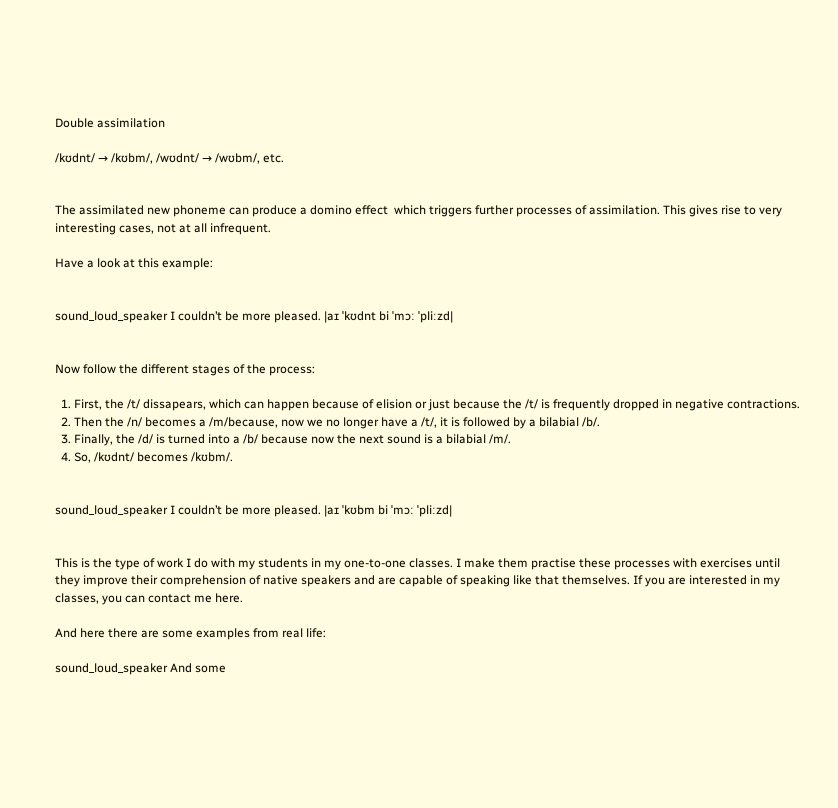Double assimilation

/kʊdnt/ → /kʊbm/, /wʊdnt/ → /wʊbm/, etc.


The assimilated new phoneme can produce a domino effect  which triggers further processes of assimilation. This gives rise to very interesting cases, not at all infrequent.

Have a look at this example:


sound_loud_speaker I couldn’t be more pleased. |aɪ ˈkʊdnt bi ˈmɔː ˈpliːzd|


Now follow the different stages of the process:

  1. First, the /t/ dissapears, which can happen because of elision or just because the /t/ is frequently dropped in negative contractions.
  2. Then the /n/ becomes a /m/because, now we no longer have a /t/, it is followed by a bilabial /b/.
  3. Finally, the /d/ is turned into a /b/ because now the next sound is a bilabial /m/.
  4. So, /kʊdnt/ becomes /kʊbm/.


sound_loud_speaker I couldn’t be more pleased. |aɪ ˈkʊbm bi ˈmɔː ˈpliːzd|


This is the type of work I do with my students in my one-to-one classes. I make them practise these processes with exercises until they improve their comprehension of native speakers and are capable of speaking like that themselves. If you are interested in my classes, you can contact me here.

And here there are some examples from real life:

sound_loud_speaker And some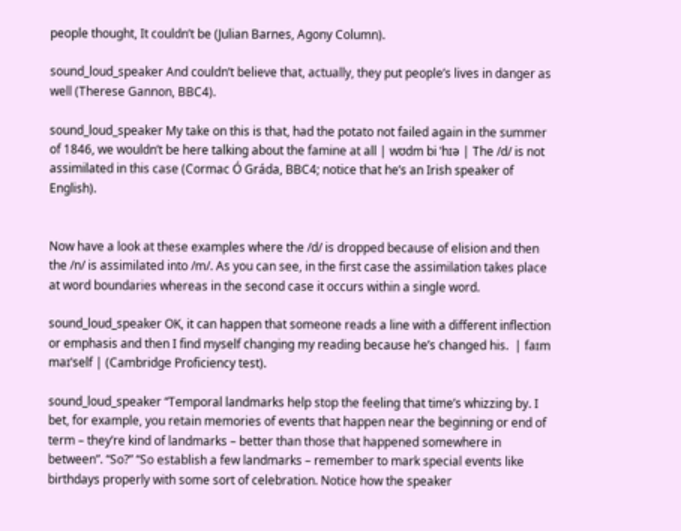people thought, It couldn’t be (Julian Barnes, Agony Column).

sound_loud_speaker And couldn’t believe that, actually, they put people’s lives in danger as well (Therese Gannon, BBC4).

sound_loud_speaker My take on this is that, had the potato not failed again in the summer of 1846, we wouldn’t be here talking about the famine at all | wʊdm bi ˈhɪə | The /d/ is not assimilated in this case (Cormac Ó Gráda, BBC4; notice that he’s an Irish speaker of English).


Now have a look at these examples where the /d/ is dropped because of elision and then the /n/ is assimilated into /m/. As you can see, in the first case the assimilation takes place at word boundaries whereas in the second case it occurs within a single word.

sound_loud_speaker OK, it can happen that someone reads a line with a different inflection or emphasis and then I find myself changing my reading because he’s changed his.  | faɪm maɪˈself | (Cambridge Proficiency test).

sound_loud_speaker “Temporal landmarks help stop the feeling that time’s whizzing by. I bet, for example, you retain memories of events that happen near the beginning or end of term – they’re kind of landmarks – better than those that happened somewhere in between”. “So?” “So establish a few landmarks – remember to mark special events like birthdays properly with some sort of celebration. Notice how the speaker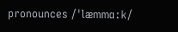pronounces /ˈlæmmɑːk/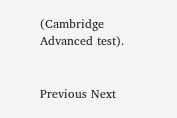(Cambridge Advanced test).


Previous Next